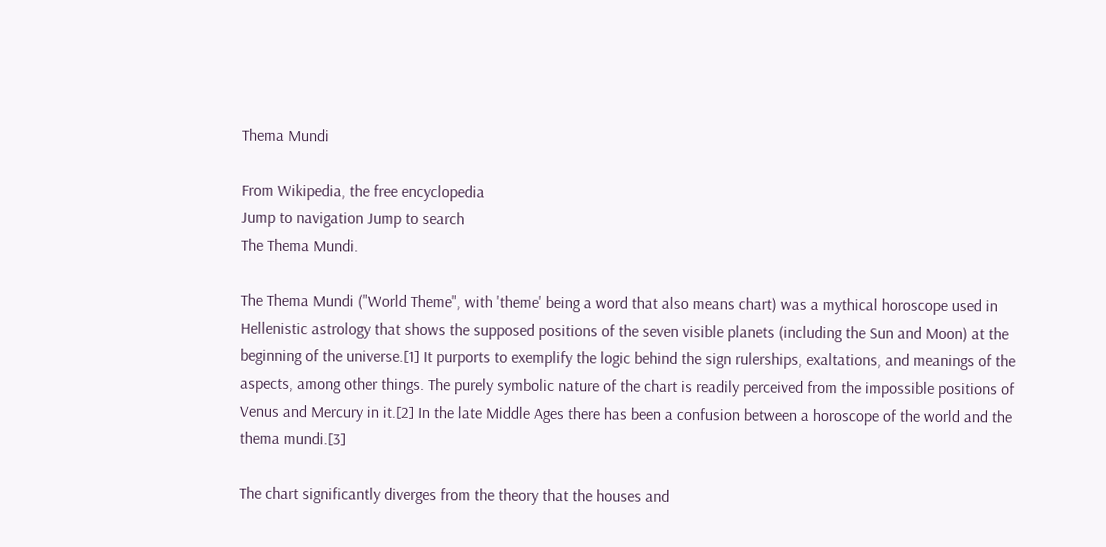Thema Mundi

From Wikipedia, the free encyclopedia
Jump to navigation Jump to search
The Thema Mundi.

The Thema Mundi ("World Theme", with 'theme' being a word that also means chart) was a mythical horoscope used in Hellenistic astrology that shows the supposed positions of the seven visible planets (including the Sun and Moon) at the beginning of the universe.[1] It purports to exemplify the logic behind the sign rulerships, exaltations, and meanings of the aspects, among other things. The purely symbolic nature of the chart is readily perceived from the impossible positions of Venus and Mercury in it.[2] In the late Middle Ages there has been a confusion between a horoscope of the world and the thema mundi.[3]

The chart significantly diverges from the theory that the houses and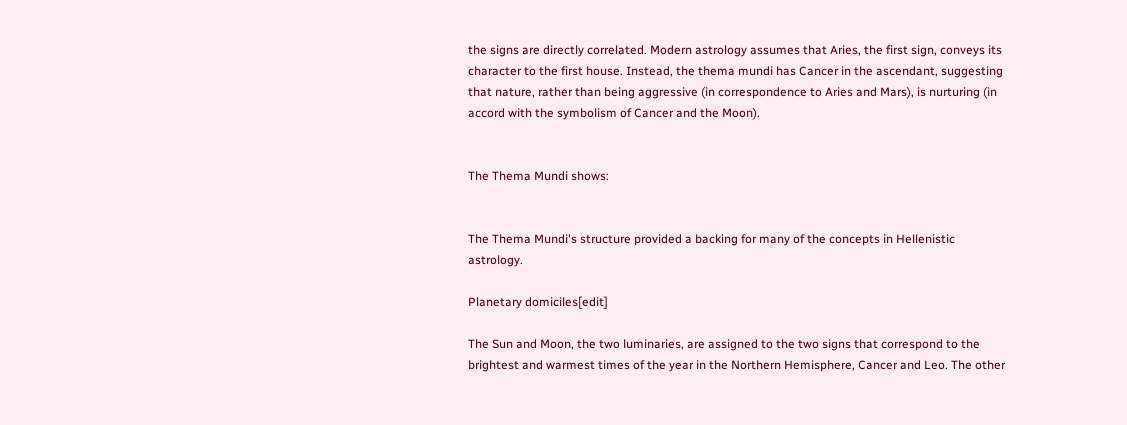the signs are directly correlated. Modern astrology assumes that Aries, the first sign, conveys its character to the first house. Instead, the thema mundi has Cancer in the ascendant, suggesting that nature, rather than being aggressive (in correspondence to Aries and Mars), is nurturing (in accord with the symbolism of Cancer and the Moon).


The Thema Mundi shows:


The Thema Mundi's structure provided a backing for many of the concepts in Hellenistic astrology.

Planetary domiciles[edit]

The Sun and Moon, the two luminaries, are assigned to the two signs that correspond to the brightest and warmest times of the year in the Northern Hemisphere, Cancer and Leo. The other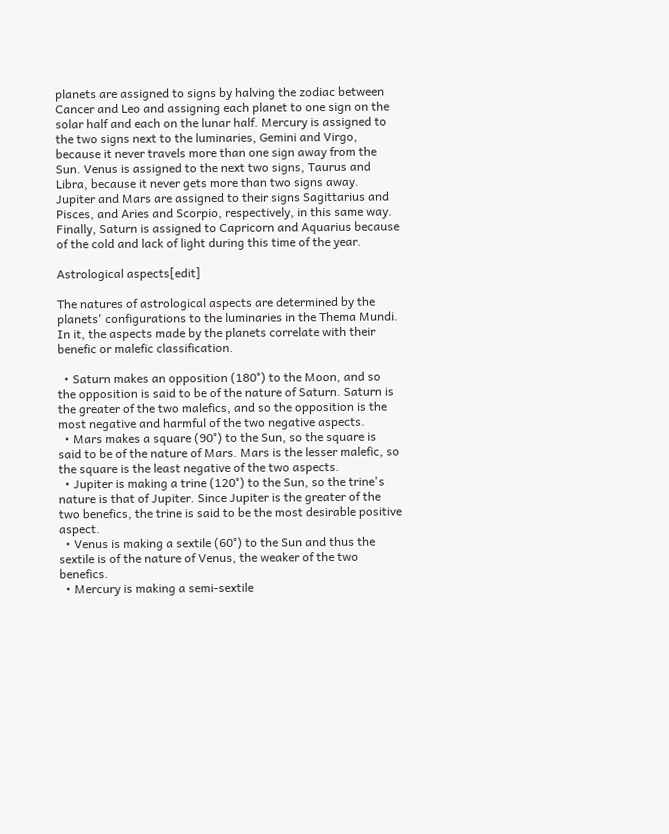planets are assigned to signs by halving the zodiac between Cancer and Leo and assigning each planet to one sign on the solar half and each on the lunar half. Mercury is assigned to the two signs next to the luminaries, Gemini and Virgo, because it never travels more than one sign away from the Sun. Venus is assigned to the next two signs, Taurus and Libra, because it never gets more than two signs away. Jupiter and Mars are assigned to their signs Sagittarius and Pisces, and Aries and Scorpio, respectively, in this same way. Finally, Saturn is assigned to Capricorn and Aquarius because of the cold and lack of light during this time of the year.

Astrological aspects[edit]

The natures of astrological aspects are determined by the planets' configurations to the luminaries in the Thema Mundi. In it, the aspects made by the planets correlate with their benefic or malefic classification.

  • Saturn makes an opposition (180°) to the Moon, and so the opposition is said to be of the nature of Saturn. Saturn is the greater of the two malefics, and so the opposition is the most negative and harmful of the two negative aspects.
  • Mars makes a square (90°) to the Sun, so the square is said to be of the nature of Mars. Mars is the lesser malefic, so the square is the least negative of the two aspects.
  • Jupiter is making a trine (120°) to the Sun, so the trine's nature is that of Jupiter. Since Jupiter is the greater of the two benefics, the trine is said to be the most desirable positive aspect.
  • Venus is making a sextile (60°) to the Sun and thus the sextile is of the nature of Venus, the weaker of the two benefics.
  • Mercury is making a semi-sextile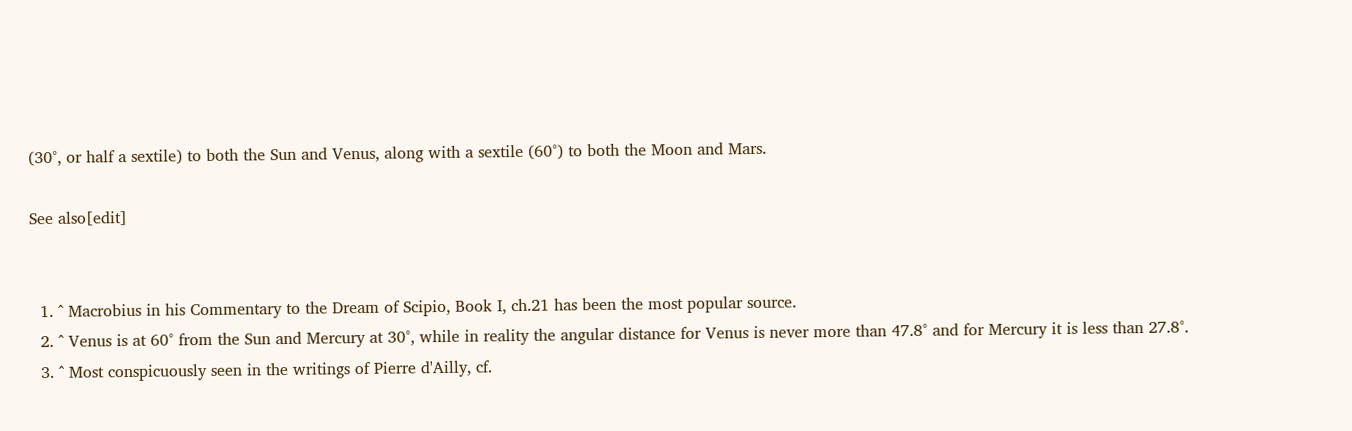(30°, or half a sextile) to both the Sun and Venus, along with a sextile (60°) to both the Moon and Mars.

See also[edit]


  1. ^ Macrobius in his Commentary to the Dream of Scipio, Book I, ch.21 has been the most popular source.
  2. ^ Venus is at 60° from the Sun and Mercury at 30°, while in reality the angular distance for Venus is never more than 47.8° and for Mercury it is less than 27.8°.
  3. ^ Most conspicuously seen in the writings of Pierre d'Ailly, cf.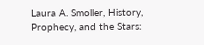Laura A. Smoller, History, Prophecy, and the Stars: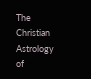The Christian Astrology of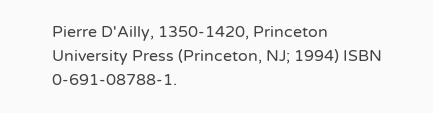Pierre D'Ailly, 1350-1420, Princeton University Press (Princeton, NJ; 1994) ISBN 0-691-08788-1.